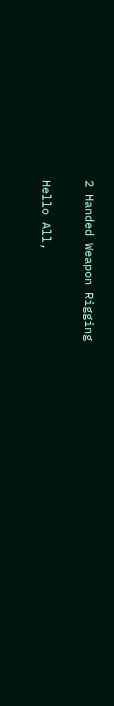2 Handed Weapon Rigging

Hello All,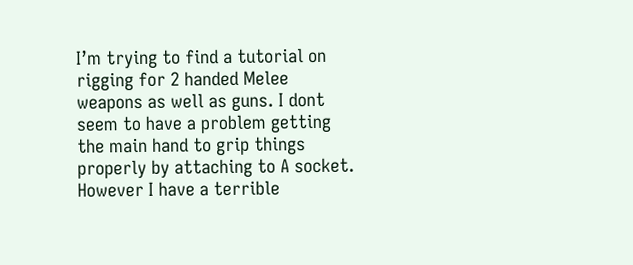I’m trying to find a tutorial on rigging for 2 handed Melee weapons as well as guns. I dont seem to have a problem getting the main hand to grip things properly by attaching to A socket. However I have a terrible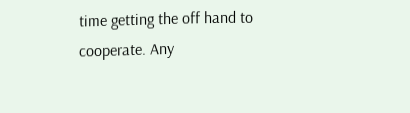time getting the off hand to cooperate. Any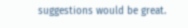suggestions would be great.